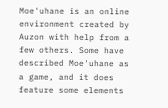Moe'uhane is an online environment created by Auzon with help from a few others. Some have described Moe'uhane as a game, and it does feature some elements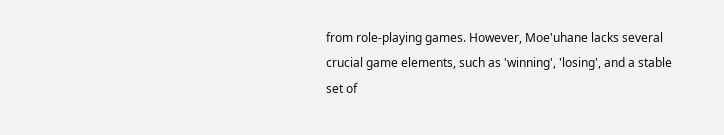from role-playing games. However, Moe'uhane lacks several crucial game elements, such as 'winning', 'losing', and a stable set of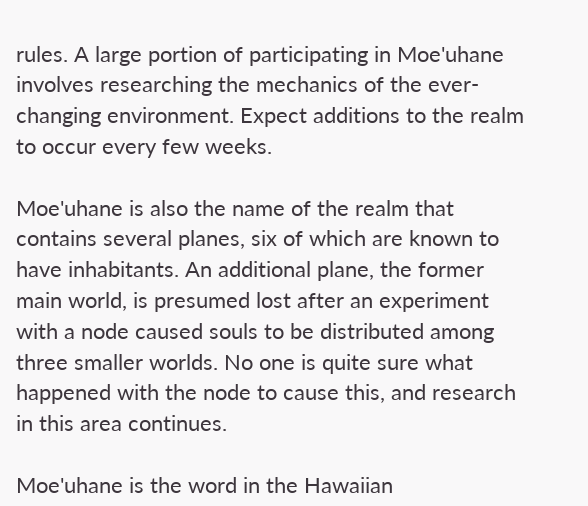rules. A large portion of participating in Moe'uhane involves researching the mechanics of the ever-changing environment. Expect additions to the realm to occur every few weeks.

Moe'uhane is also the name of the realm that contains several planes, six of which are known to have inhabitants. An additional plane, the former main world, is presumed lost after an experiment with a node caused souls to be distributed among three smaller worlds. No one is quite sure what happened with the node to cause this, and research in this area continues.

Moe'uhane is the word in the Hawaiian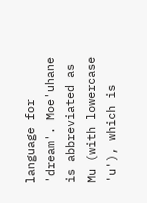language for 'dream'. Moe'uhane is abbreviated as Mu (with lowercase 'u'), which is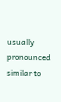usually pronounced similar to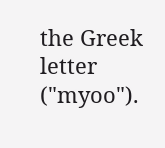the Greek letter ("myoo").